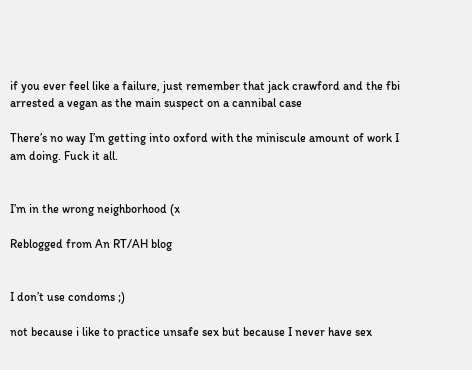if you ever feel like a failure, just remember that jack crawford and the fbi arrested a vegan as the main suspect on a cannibal case

There’s no way I’m getting into oxford with the miniscule amount of work I am doing. Fuck it all.


I’m in the wrong neighborhood (x

Reblogged from An RT/AH blog


I don’t use condoms ;)

not because i like to practice unsafe sex but because I never have sex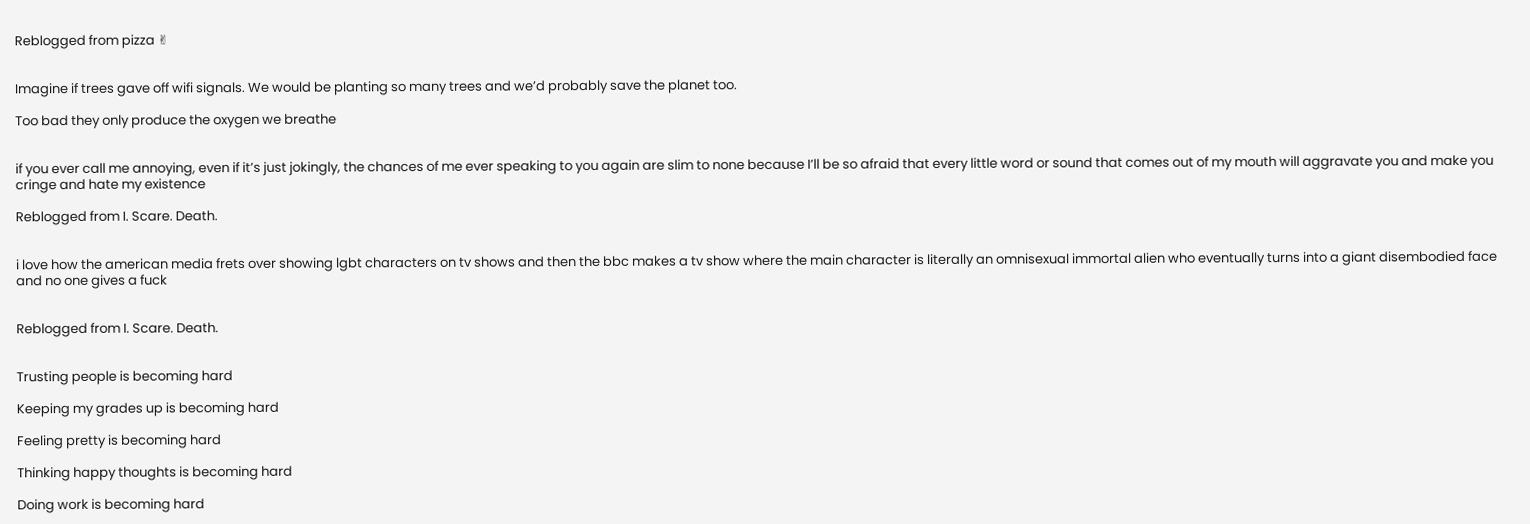Reblogged from pizza ✌


Imagine if trees gave off wifi signals. We would be planting so many trees and we’d probably save the planet too.

Too bad they only produce the oxygen we breathe


if you ever call me annoying, even if it’s just jokingly, the chances of me ever speaking to you again are slim to none because I’ll be so afraid that every little word or sound that comes out of my mouth will aggravate you and make you cringe and hate my existence

Reblogged from I. Scare. Death.


i love how the american media frets over showing lgbt characters on tv shows and then the bbc makes a tv show where the main character is literally an omnisexual immortal alien who eventually turns into a giant disembodied face and no one gives a fuck


Reblogged from I. Scare. Death.


Trusting people is becoming hard

Keeping my grades up is becoming hard

Feeling pretty is becoming hard

Thinking happy thoughts is becoming hard

Doing work is becoming hard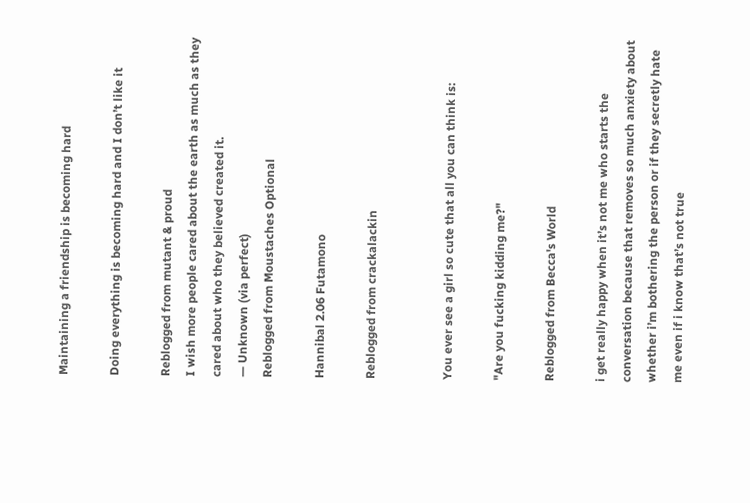Maintaining a friendship is becoming hard

Doing everything is becoming hard and I don’t like it

Reblogged from mutant & proud
I wish more people cared about the earth as much as they cared about who they believed created it.
— Unknown (via perfect)
Reblogged from Moustaches Optional

Hannibal 2.06 Futamono

Reblogged from crackalackin


You ever see a girl so cute that all you can think is:

"Are you fucking kidding me?"

Reblogged from Becca's World

i get really happy when it’s not me who starts the conversation because that removes so much anxiety about whether i’m bothering the person or if they secretly hate me even if i know that’s not true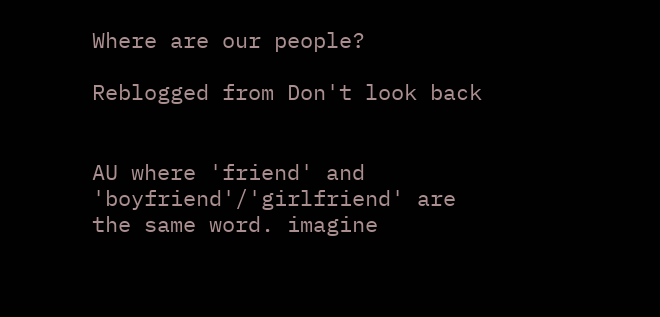Where are our people?

Reblogged from Don't look back


AU where 'friend' and 'boyfriend'/'girlfriend' are the same word. imagine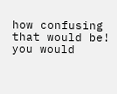how confusing that would be! you would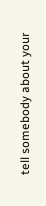tell somebody about your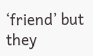‘friend’ but they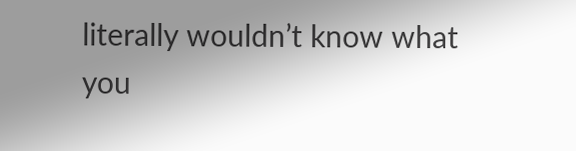literally wouldn’t know what you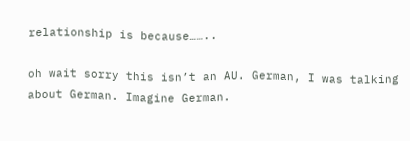relationship is because……..

oh wait sorry this isn’t an AU. German, I was talking about German. Imagine German.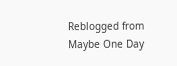Reblogged from Maybe One Day